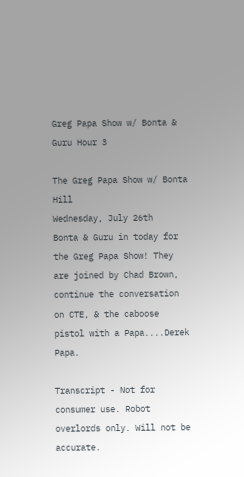Greg Papa Show w/ Bonta & Guru Hour 3

The Greg Papa Show w/ Bonta Hill
Wednesday, July 26th
Bonta & Guru in today for the Greg Papa Show! They are joined by Chad Brown, continue the conversation on CTE, & the caboose pistol with a Papa....Derek Papa.

Transcript - Not for consumer use. Robot overlords only. Will not be accurate.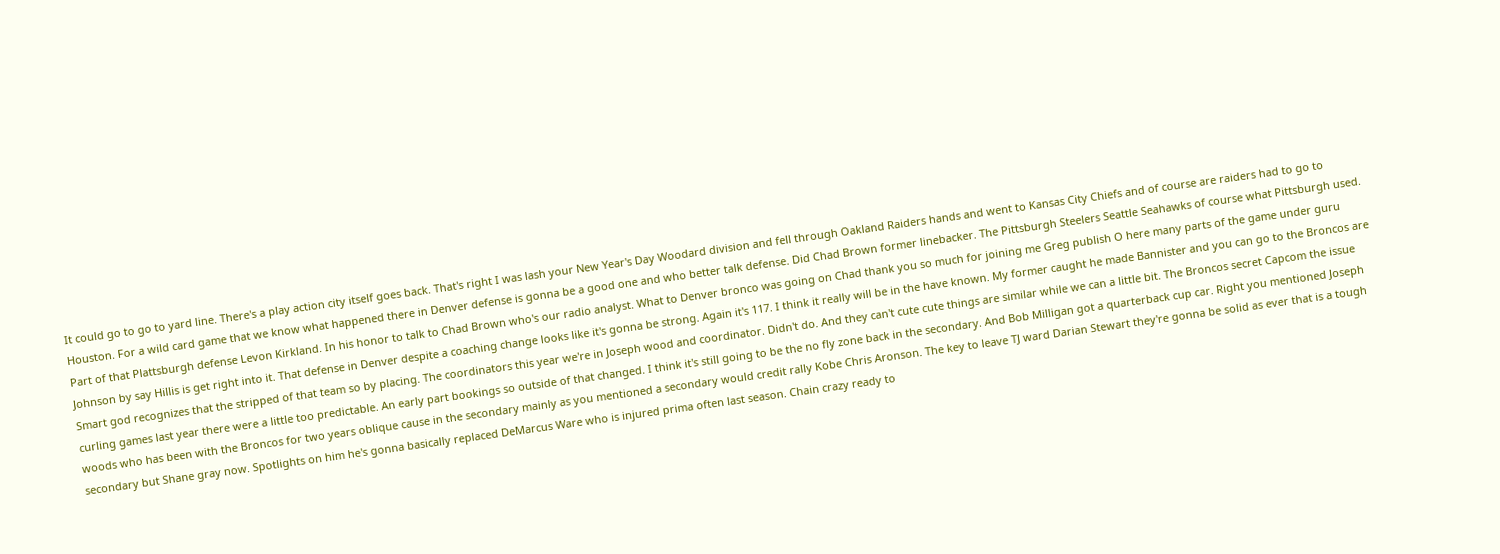It could go to go to yard line. There's a play action city itself goes back. That's right I was lash your New Year's Day Woodard division and fell through Oakland Raiders hands and went to Kansas City Chiefs and of course are raiders had to go to Houston. For a wild card game that we know what happened there in Denver defense is gonna be a good one and who better talk defense. Did Chad Brown former linebacker. The Pittsburgh Steelers Seattle Seahawks of course what Pittsburgh used. Part of that Plattsburgh defense Levon Kirkland. In his honor to talk to Chad Brown who's our radio analyst. What to Denver bronco was going on Chad thank you so much for joining me Greg publish O here many parts of the game under guru Johnson by say Hillis is get right into it. That defense in Denver despite a coaching change looks like it's gonna be strong. Again it's 117. I think it really will be in the have known. My former caught he made Bannister and you can go to the Broncos are Smart god recognizes that the stripped of that team so by placing. The coordinators this year we're in Joseph wood and coordinator. Didn't do. And they can't cute cute things are similar while we can a little bit. The Broncos secret Capcom the issue curling games last year there were a little too predictable. An early part bookings so outside of that changed. I think it's still going to be the no fly zone back in the secondary. And Bob Milligan got a quarterback cup car. Right you mentioned Joseph woods who has been with the Broncos for two years oblique cause in the secondary mainly as you mentioned a secondary would credit rally Kobe Chris Aronson. The key to leave TJ ward Darian Stewart they're gonna be solid as ever that is a tough secondary but Shane gray now. Spotlights on him he's gonna basically replaced DeMarcus Ware who is injured prima often last season. Chain crazy ready to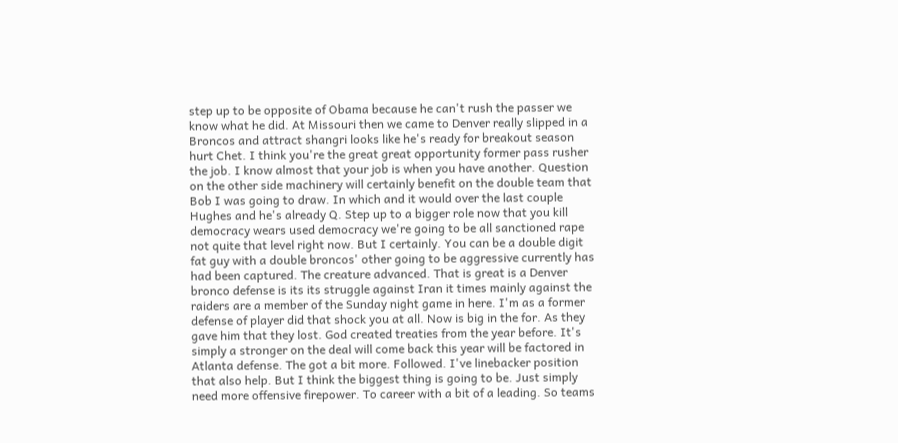step up to be opposite of Obama because he can't rush the passer we know what he did. At Missouri then we came to Denver really slipped in a Broncos and attract shangri looks like he's ready for breakout season hurt Chet. I think you're the great great opportunity former pass rusher the job. I know almost that your job is when you have another. Question on the other side machinery will certainly benefit on the double team that Bob I was going to draw. In which and it would over the last couple Hughes and he's already Q. Step up to a bigger role now that you kill democracy wears used democracy we're going to be all sanctioned rape not quite that level right now. But I certainly. You can be a double digit fat guy with a double broncos' other going to be aggressive currently has had been captured. The creature advanced. That is great is a Denver bronco defense is its its struggle against Iran it times mainly against the raiders are a member of the Sunday night game in here. I'm as a former defense of player did that shock you at all. Now is big in the for. As they gave him that they lost. God created treaties from the year before. It's simply a stronger on the deal will come back this year will be factored in Atlanta defense. The got a bit more. Followed. I've linebacker position that also help. But I think the biggest thing is going to be. Just simply need more offensive firepower. To career with a bit of a leading. So teams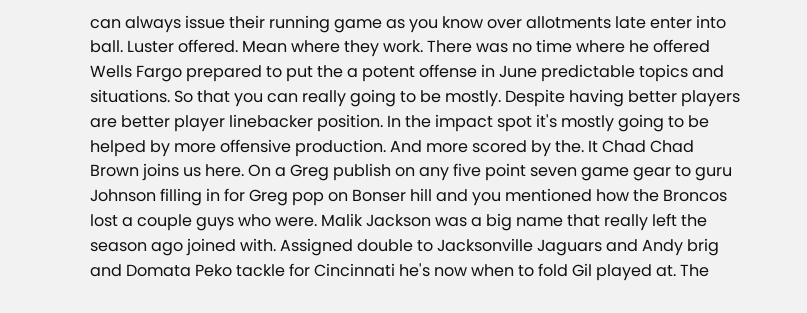can always issue their running game as you know over allotments late enter into ball. Luster offered. Mean where they work. There was no time where he offered Wells Fargo prepared to put the a potent offense in June predictable topics and situations. So that you can really going to be mostly. Despite having better players are better player linebacker position. In the impact spot it's mostly going to be helped by more offensive production. And more scored by the. It Chad Chad Brown joins us here. On a Greg publish on any five point seven game gear to guru Johnson filling in for Greg pop on Bonser hill and you mentioned how the Broncos lost a couple guys who were. Malik Jackson was a big name that really left the season ago joined with. Assigned double to Jacksonville Jaguars and Andy brig and Domata Peko tackle for Cincinnati he's now when to fold Gil played at. The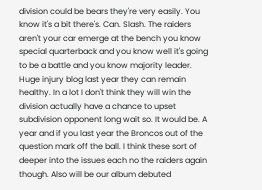division could be bears they're very easily. You know it's a bit there's. Can. Slash. The raiders aren't your car emerge at the bench you know special quarterback and you know well it's going to be a battle and you know majority leader. Huge injury blog last year they can remain healthy. In a lot I don't think they will win the division actually have a chance to upset subdivision opponent long wait so. It would be. A year and if you last year the Broncos out of the question mark off the ball. I think these sort of deeper into the issues each no the raiders again though. Also will be our album debuted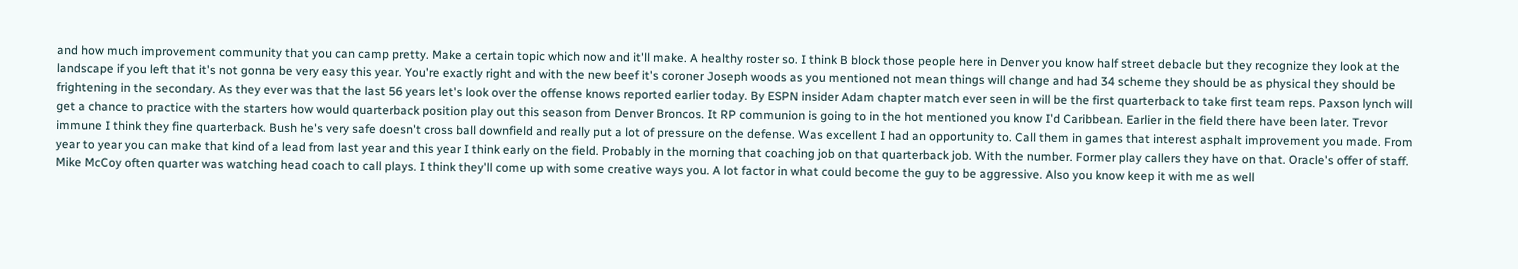and how much improvement community that you can camp pretty. Make a certain topic which now and it'll make. A healthy roster so. I think B block those people here in Denver you know half street debacle but they recognize they look at the landscape if you left that it's not gonna be very easy this year. You're exactly right and with the new beef it's coroner Joseph woods as you mentioned not mean things will change and had 34 scheme they should be as physical they should be frightening in the secondary. As they ever was that the last 56 years let's look over the offense knows reported earlier today. By ESPN insider Adam chapter match ever seen in will be the first quarterback to take first team reps. Paxson lynch will get a chance to practice with the starters how would quarterback position play out this season from Denver Broncos. It RP communion is going to in the hot mentioned you know I'd Caribbean. Earlier in the field there have been later. Trevor immune I think they fine quarterback. Bush he's very safe doesn't cross ball downfield and really put a lot of pressure on the defense. Was excellent I had an opportunity to. Call them in games that interest asphalt improvement you made. From year to year you can make that kind of a lead from last year and this year I think early on the field. Probably in the morning that coaching job on that quarterback job. With the number. Former play callers they have on that. Oracle's offer of staff. Mike McCoy often quarter was watching head coach to call plays. I think they'll come up with some creative ways you. A lot factor in what could become the guy to be aggressive. Also you know keep it with me as well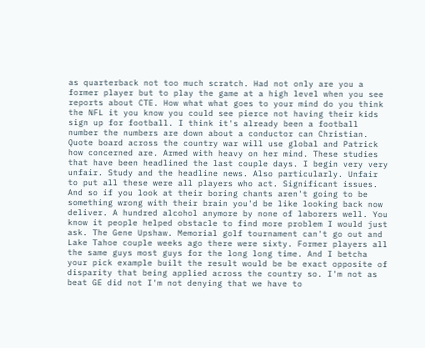as quarterback not too much scratch. Had not only are you a former player but to play the game at a high level when you see reports about CTE. How what what goes to your mind do you think the NFL it you know you could see pierce not having their kids sign up for football. I think it's already been a football number the numbers are down about a conductor can Christian. Quote board across the country war will use global and Patrick how concerned are. Armed with heavy on her mind. These studies that have been headlined the last couple days. I begin very very unfair. Study and the headline news. Also particularly. Unfair to put all these were all players who act. Significant issues. And so if you look at their boring chants aren't going to be something wrong with their brain you'd be like looking back now deliver. A hundred alcohol anymore by none of laborers well. You know it people helped obstacle to find more problem I would just ask. The Gene Upshaw. Memorial golf tournament can't go out and Lake Tahoe couple weeks ago there were sixty. Former players all the same guys most guys for the long long time. And I betcha your pick example built the result would be be exact opposite of disparity that being applied across the country so. I'm not as beat GE did not I'm not denying that we have to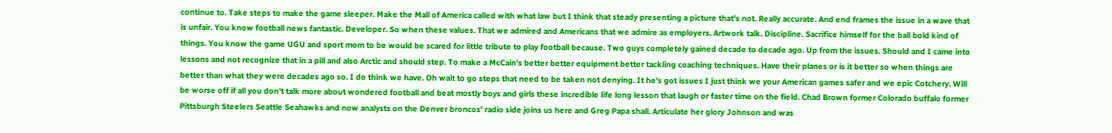continue to. Take steps to make the game sleeper. Make the Mall of America called with what law but I think that steady presenting a picture that's not. Really accurate. And end frames the issue in a wave that is unfair. You know football news fantastic. Developer. So when these values. That we admired and Americans that we admire as employers. Artwork talk. Discipline. Sacrifice himself for the ball bold kind of things. You know the game UGU and sport mom to be would be scared for little tribute to play football because. Two guys completely gained decade to decade ago. Up from the issues. Should and I came into lessons and not recognize that in a pill and also Arctic and should step. To make a McCain's better better equipment better tackling coaching techniques. Have their planes or is it better so when things are better than what they were decades ago so. I do think we have. Oh wait to go steps that need to be taken not denying. It he's got issues I just think we your American games safer and we epic Cotchery. Will be worse off if all you don't talk more about wondered football and beat mostly boys and girls these incredible life long lesson that laugh or faster time on the field. Chad Brown former Colorado buffalo former Pittsburgh Steelers Seattle Seahawks and now analysts on the Denver broncos' radio side joins us here and Greg Papa shall. Articulate her glory Johnson and was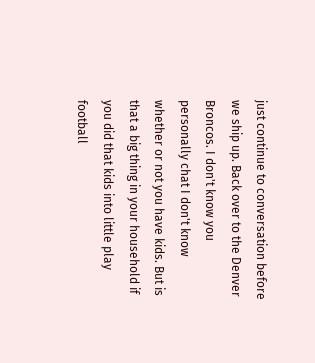just continue to conversation before we ship up. Back over to the Denver Broncos. I don't know you personally chat I don't know whether or not you have kids. But is that a big thing in your household if you did that kids into little play football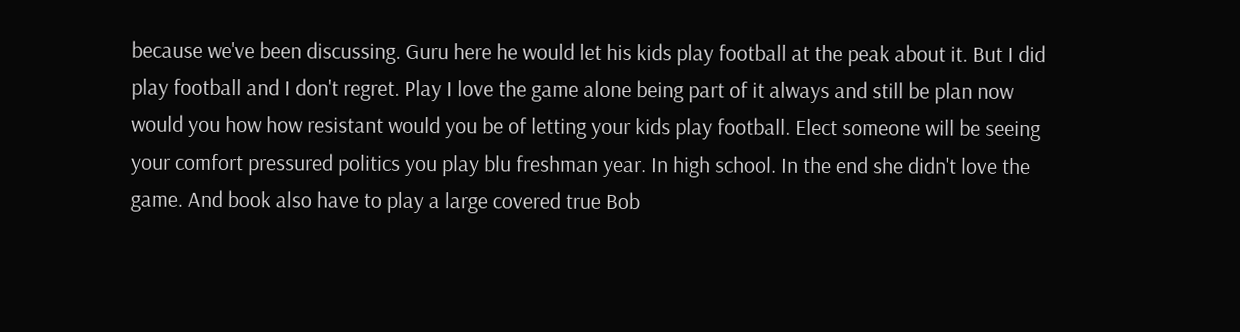because we've been discussing. Guru here he would let his kids play football at the peak about it. But I did play football and I don't regret. Play I love the game alone being part of it always and still be plan now would you how how resistant would you be of letting your kids play football. Elect someone will be seeing your comfort pressured politics you play blu freshman year. In high school. In the end she didn't love the game. And book also have to play a large covered true Bob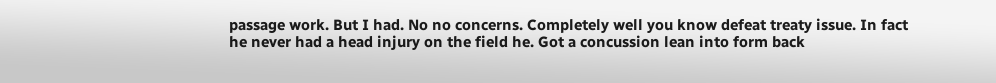passage work. But I had. No no concerns. Completely well you know defeat treaty issue. In fact he never had a head injury on the field he. Got a concussion lean into form back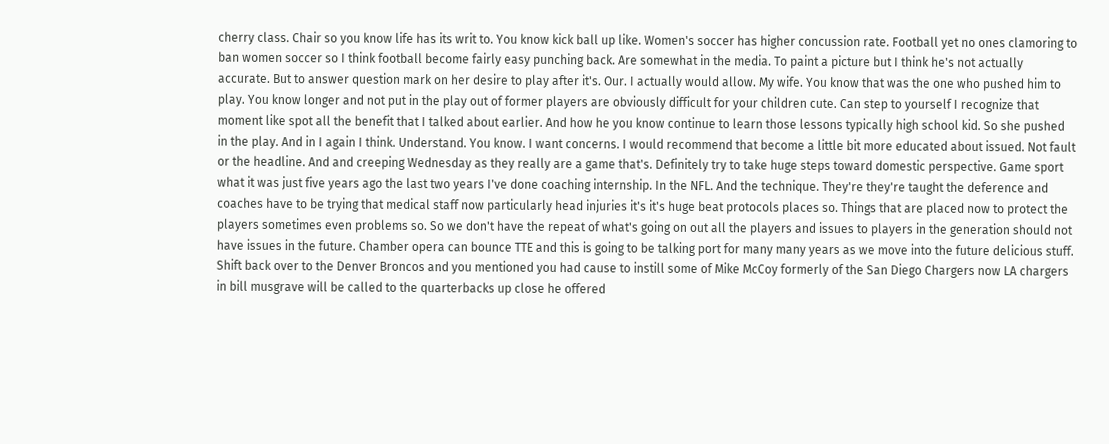cherry class. Chair so you know life has its writ to. You know kick ball up like. Women's soccer has higher concussion rate. Football yet no ones clamoring to ban women soccer so I think football become fairly easy punching back. Are somewhat in the media. To paint a picture but I think he's not actually accurate. But to answer question mark on her desire to play after it's. Our. I actually would allow. My wife. You know that was the one who pushed him to play. You know longer and not put in the play out of former players are obviously difficult for your children cute. Can step to yourself I recognize that moment like spot all the benefit that I talked about earlier. And how he you know continue to learn those lessons typically high school kid. So she pushed in the play. And in I again I think. Understand. You know. I want concerns. I would recommend that become a little bit more educated about issued. Not fault or the headline. And and creeping Wednesday as they really are a game that's. Definitely try to take huge steps toward domestic perspective. Game sport what it was just five years ago the last two years I've done coaching internship. In the NFL. And the technique. They're they're taught the deference and coaches have to be trying that medical staff now particularly head injuries it's it's huge beat protocols places so. Things that are placed now to protect the players sometimes even problems so. So we don't have the repeat of what's going on out all the players and issues to players in the generation should not have issues in the future. Chamber opera can bounce TTE and this is going to be talking port for many many years as we move into the future delicious stuff. Shift back over to the Denver Broncos and you mentioned you had cause to instill some of Mike McCoy formerly of the San Diego Chargers now LA chargers in bill musgrave will be called to the quarterbacks up close he offered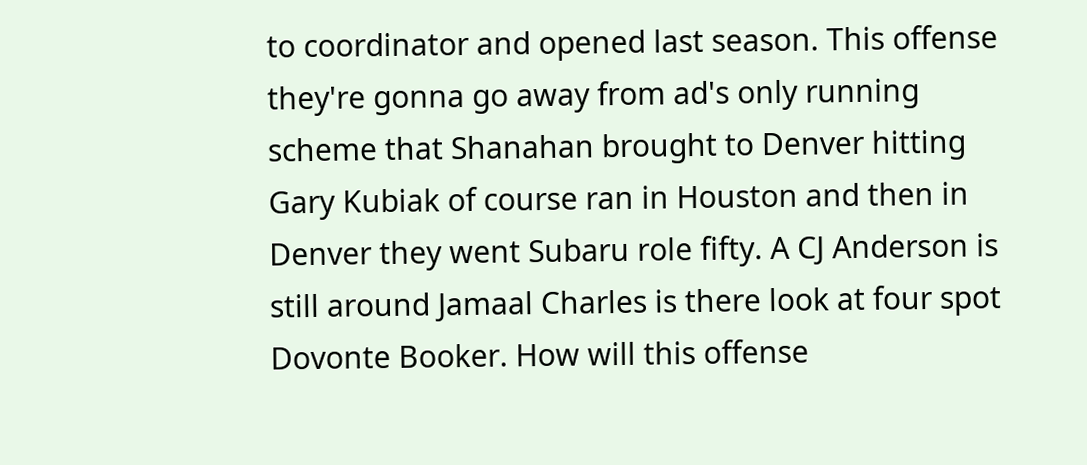to coordinator and opened last season. This offense they're gonna go away from ad's only running scheme that Shanahan brought to Denver hitting Gary Kubiak of course ran in Houston and then in Denver they went Subaru role fifty. A CJ Anderson is still around Jamaal Charles is there look at four spot Dovonte Booker. How will this offense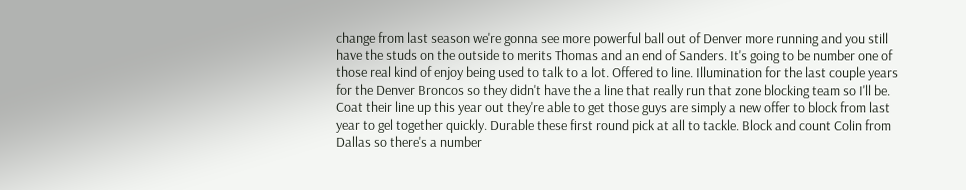change from last season we're gonna see more powerful ball out of Denver more running and you still have the studs on the outside to merits Thomas and an end of Sanders. It's going to be number one of those real kind of enjoy being used to talk to a lot. Offered to line. Illumination for the last couple years for the Denver Broncos so they didn't have the a line that really run that zone blocking team so I'll be. Coat their line up this year out they're able to get those guys are simply a new offer to block from last year to gel together quickly. Durable these first round pick at all to tackle. Block and count Colin from Dallas so there's a number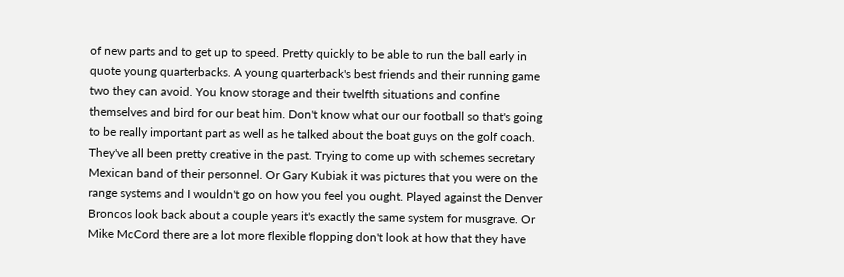of new parts and to get up to speed. Pretty quickly to be able to run the ball early in quote young quarterbacks. A young quarterback's best friends and their running game two they can avoid. You know storage and their twelfth situations and confine themselves and bird for our beat him. Don't know what our our football so that's going to be really important part as well as he talked about the boat guys on the golf coach. They've all been pretty creative in the past. Trying to come up with schemes secretary Mexican band of their personnel. Or Gary Kubiak it was pictures that you were on the range systems and I wouldn't go on how you feel you ought. Played against the Denver Broncos look back about a couple years it's exactly the same system for musgrave. Or Mike McCord there are a lot more flexible flopping don't look at how that they have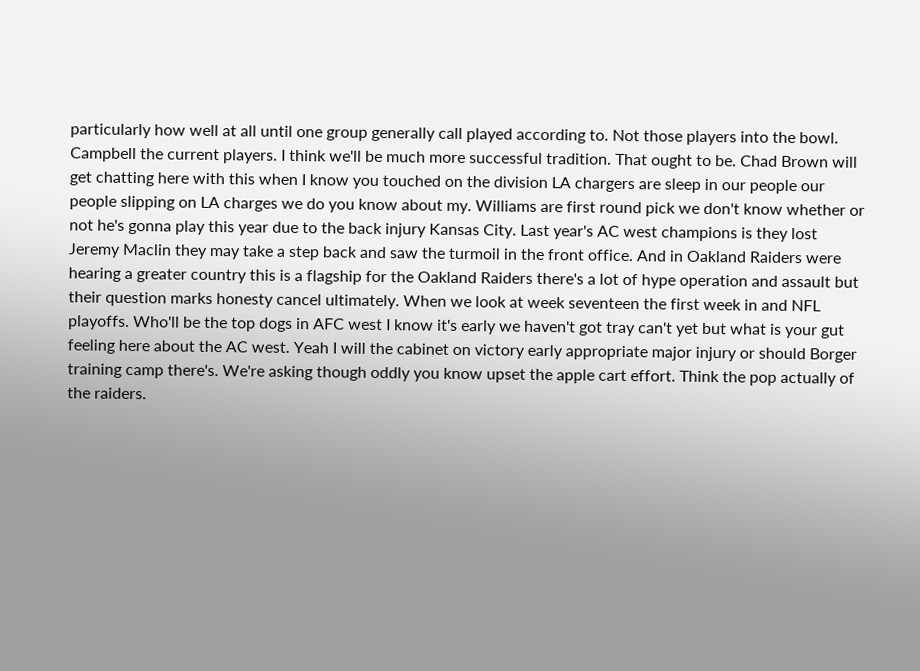particularly how well at all until one group generally call played according to. Not those players into the bowl. Campbell the current players. I think we'll be much more successful tradition. That ought to be. Chad Brown will get chatting here with this when I know you touched on the division LA chargers are sleep in our people our people slipping on LA charges we do you know about my. Williams are first round pick we don't know whether or not he's gonna play this year due to the back injury Kansas City. Last year's AC west champions is they lost Jeremy Maclin they may take a step back and saw the turmoil in the front office. And in Oakland Raiders were hearing a greater country this is a flagship for the Oakland Raiders there's a lot of hype operation and assault but their question marks honesty cancel ultimately. When we look at week seventeen the first week in and NFL playoffs. Who'll be the top dogs in AFC west I know it's early we haven't got tray can't yet but what is your gut feeling here about the AC west. Yeah I will the cabinet on victory early appropriate major injury or should Borger training camp there's. We're asking though oddly you know upset the apple cart effort. Think the pop actually of the raiders.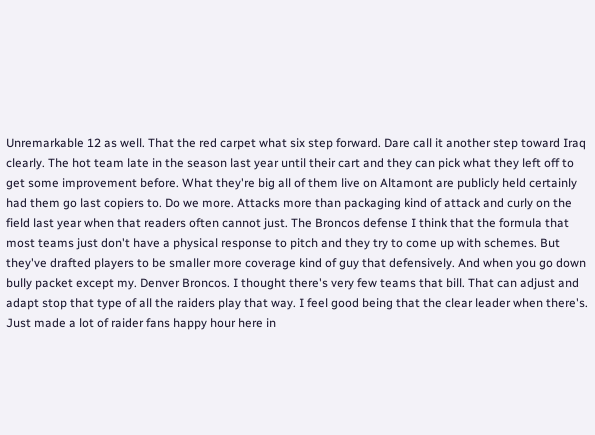Unremarkable 12 as well. That the red carpet what six step forward. Dare call it another step toward Iraq clearly. The hot team late in the season last year until their cart and they can pick what they left off to get some improvement before. What they're big all of them live on Altamont are publicly held certainly had them go last copiers to. Do we more. Attacks more than packaging kind of attack and curly on the field last year when that readers often cannot just. The Broncos defense I think that the formula that most teams just don't have a physical response to pitch and they try to come up with schemes. But they've drafted players to be smaller more coverage kind of guy that defensively. And when you go down bully packet except my. Denver Broncos. I thought there's very few teams that bill. That can adjust and adapt stop that type of all the raiders play that way. I feel good being that the clear leader when there's. Just made a lot of raider fans happy hour here in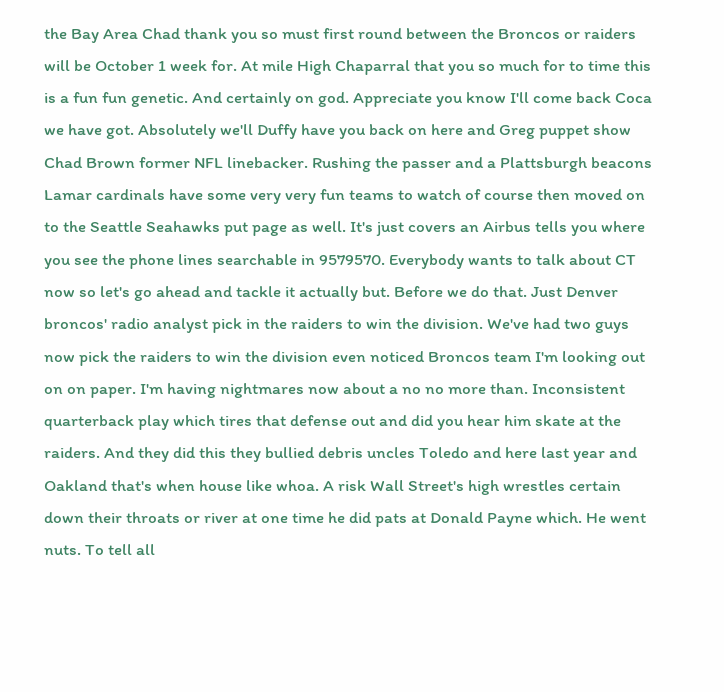the Bay Area Chad thank you so must first round between the Broncos or raiders will be October 1 week for. At mile High Chaparral that you so much for to time this is a fun fun genetic. And certainly on god. Appreciate you know I'll come back Coca we have got. Absolutely we'll Duffy have you back on here and Greg puppet show Chad Brown former NFL linebacker. Rushing the passer and a Plattsburgh beacons Lamar cardinals have some very very fun teams to watch of course then moved on to the Seattle Seahawks put page as well. It's just covers an Airbus tells you where you see the phone lines searchable in 9579570. Everybody wants to talk about CT now so let's go ahead and tackle it actually but. Before we do that. Just Denver broncos' radio analyst pick in the raiders to win the division. We've had two guys now pick the raiders to win the division even noticed Broncos team I'm looking out on on paper. I'm having nightmares now about a no no more than. Inconsistent quarterback play which tires that defense out and did you hear him skate at the raiders. And they did this they bullied debris uncles Toledo and here last year and Oakland that's when house like whoa. A risk Wall Street's high wrestles certain down their throats or river at one time he did pats at Donald Payne which. He went nuts. To tell all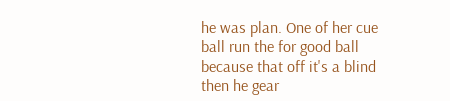he was plan. One of her cue ball run the for good ball because that off it's a blind then he gear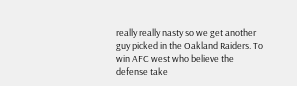really really nasty so we get another guy picked in the Oakland Raiders. To win AFC west who believe the defense take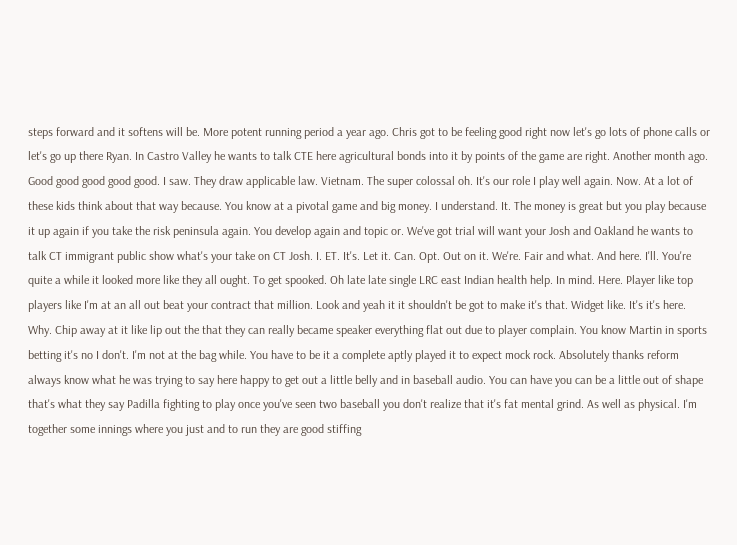steps forward and it softens will be. More potent running period a year ago. Chris got to be feeling good right now let's go lots of phone calls or let's go up there Ryan. In Castro Valley he wants to talk CTE here agricultural bonds into it by points of the game are right. Another month ago. Good good good good good. I saw. They draw applicable law. Vietnam. The super colossal oh. It's our role I play well again. Now. At a lot of these kids think about that way because. You know at a pivotal game and big money. I understand. It. The money is great but you play because it up again if you take the risk peninsula again. You develop again and topic or. We've got trial will want your Josh and Oakland he wants to talk CT immigrant public show what's your take on CT Josh. I. ET. It's. Let it. Can. Opt. Out on it. We're. Fair and what. And here. I'll. You're quite a while it looked more like they all ought. To get spooked. Oh late late single LRC east Indian health help. In mind. Here. Player like top players like I'm at an all out beat your contract that million. Look and yeah it it shouldn't be got to make it's that. Widget like. It's it's here. Why. Chip away at it like lip out the that they can really became speaker everything flat out due to player complain. You know Martin in sports betting it's no I don't. I'm not at the bag while. You have to be it a complete aptly played it to expect mock rock. Absolutely thanks reform always know what he was trying to say here happy to get out a little belly and in baseball audio. You can have you can be a little out of shape that's what they say Padilla fighting to play once you've seen two baseball you don't realize that it's fat mental grind. As well as physical. I'm together some innings where you just and to run they are good stiffing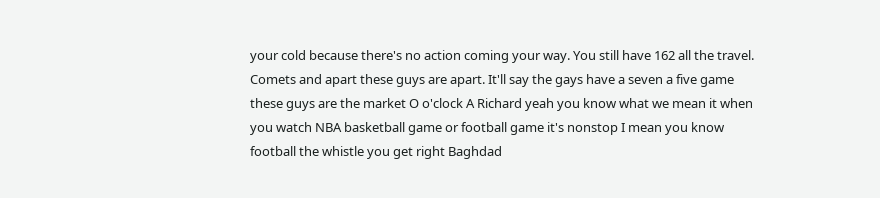your cold because there's no action coming your way. You still have 162 all the travel. Comets and apart these guys are apart. It'll say the gays have a seven a five game these guys are the market O o'clock A Richard yeah you know what we mean it when you watch NBA basketball game or football game it's nonstop I mean you know football the whistle you get right Baghdad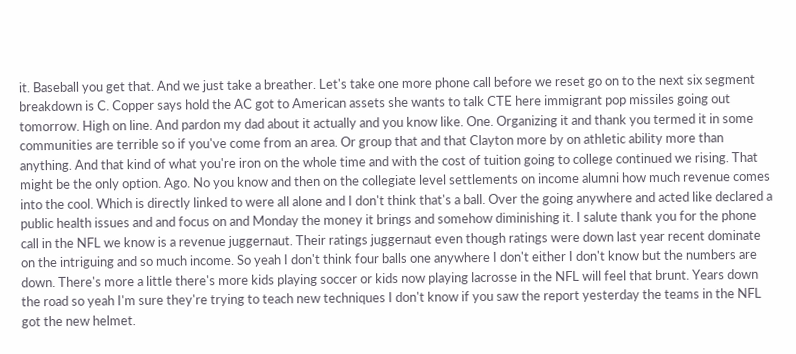it. Baseball you get that. And we just take a breather. Let's take one more phone call before we reset go on to the next six segment breakdown is C. Copper says hold the AC got to American assets she wants to talk CTE here immigrant pop missiles going out tomorrow. High on line. And pardon my dad about it actually and you know like. One. Organizing it and thank you termed it in some communities are terrible so if you've come from an area. Or group that and that Clayton more by on athletic ability more than anything. And that kind of what you're iron on the whole time and with the cost of tuition going to college continued we rising. That might be the only option. Ago. No you know and then on the collegiate level settlements on income alumni how much revenue comes into the cool. Which is directly linked to were all alone and I don't think that's a ball. Over the going anywhere and acted like declared a public health issues and and focus on and Monday the money it brings and somehow diminishing it. I salute thank you for the phone call in the NFL we know is a revenue juggernaut. Their ratings juggernaut even though ratings were down last year recent dominate on the intriguing and so much income. So yeah I don't think four balls one anywhere I don't either I don't know but the numbers are down. There's more a little there's more kids playing soccer or kids now playing lacrosse in the NFL will feel that brunt. Years down the road so yeah I'm sure they're trying to teach new techniques I don't know if you saw the report yesterday the teams in the NFL got the new helmet.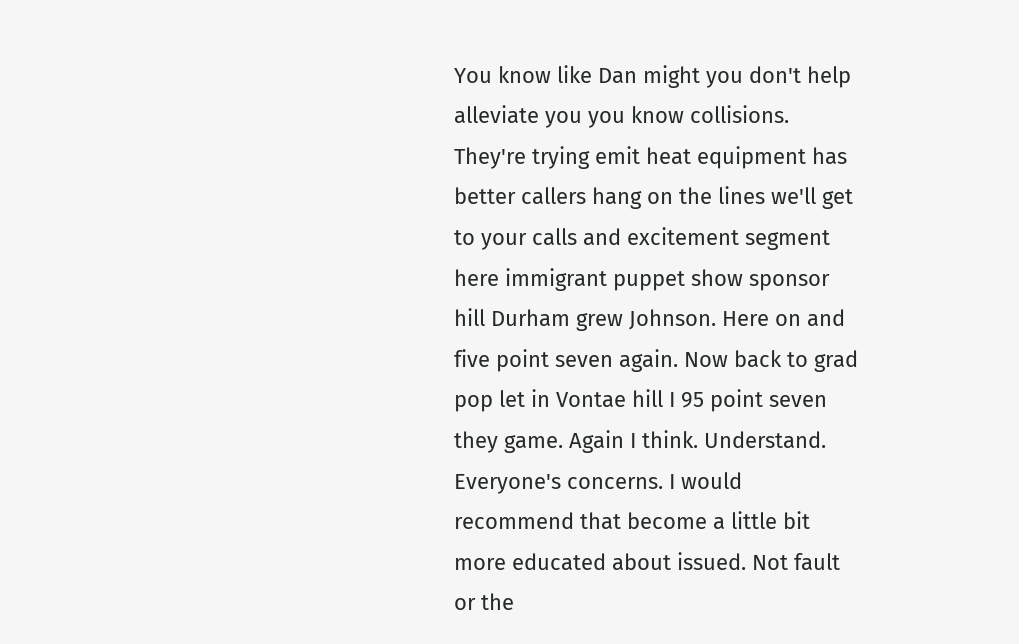You know like Dan might you don't help alleviate you you know collisions. They're trying emit heat equipment has better callers hang on the lines we'll get to your calls and excitement segment here immigrant puppet show sponsor hill Durham grew Johnson. Here on and five point seven again. Now back to grad pop let in Vontae hill I 95 point seven they game. Again I think. Understand. Everyone's concerns. I would recommend that become a little bit more educated about issued. Not fault or the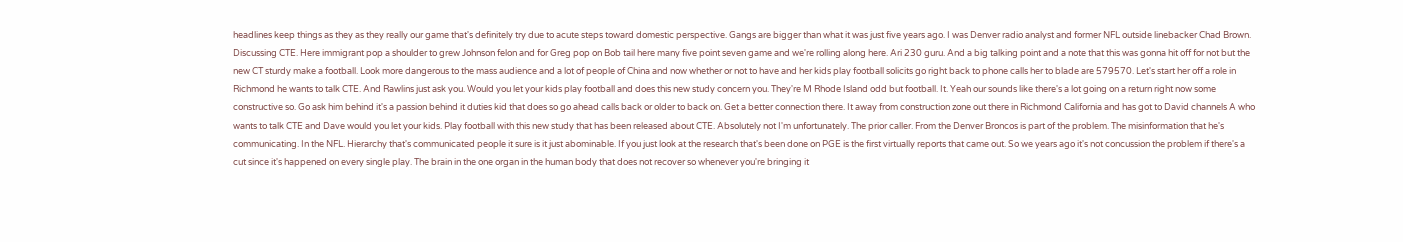headlines keep things as they as they really our game that's definitely try due to acute steps toward domestic perspective. Gangs are bigger than what it was just five years ago. I was Denver radio analyst and former NFL outside linebacker Chad Brown. Discussing CTE. Here immigrant pop a shoulder to grew Johnson felon and for Greg pop on Bob tail here many five point seven game and we're rolling along here. Ari 230 guru. And a big talking point and a note that this was gonna hit off for not but the new CT sturdy make a football. Look more dangerous to the mass audience and a lot of people of China and now whether or not to have and her kids play football solicits go right back to phone calls her to blade are 579570. Let's start her off a role in Richmond he wants to talk CTE. And Rawlins just ask you. Would you let your kids play football and does this new study concern you. They're M Rhode Island odd but football. It. Yeah our sounds like there's a lot going on a return right now some constructive so. Go ask him behind it's a passion behind it duties kid that does so go ahead calls back or older to back on. Get a better connection there. It away from construction zone out there in Richmond California and has got to David channels A who wants to talk CTE and Dave would you let your kids. Play football with this new study that has been released about CTE. Absolutely not I'm unfortunately. The prior caller. From the Denver Broncos is part of the problem. The misinformation that he's communicating. In the NFL. Hierarchy that's communicated people it sure is it just abominable. If you just look at the research that's been done on PGE is the first virtually reports that came out. So we years ago it's not concussion the problem if there's a cut since it's happened on every single play. The brain in the one organ in the human body that does not recover so whenever you're bringing it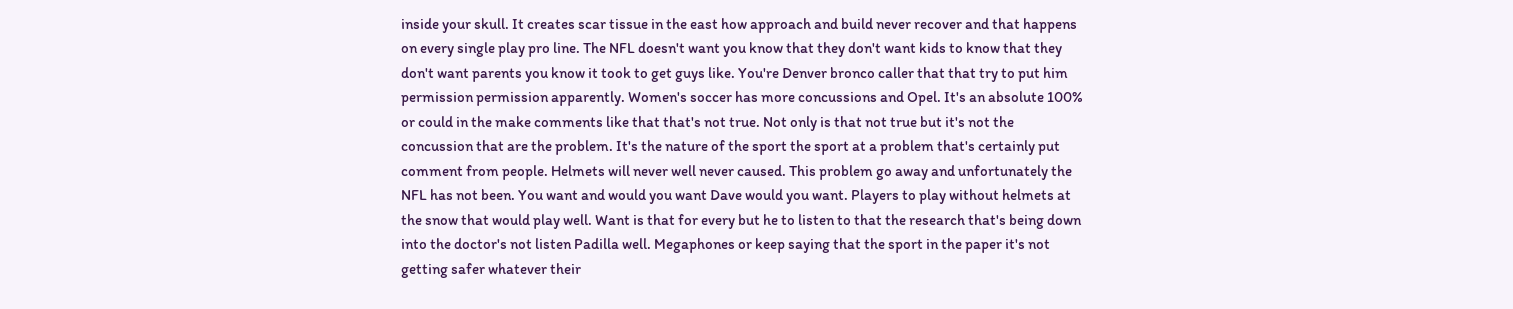inside your skull. It creates scar tissue in the east how approach and build never recover and that happens on every single play pro line. The NFL doesn't want you know that they don't want kids to know that they don't want parents you know it took to get guys like. You're Denver bronco caller that that try to put him permission permission apparently. Women's soccer has more concussions and Opel. It's an absolute 100% or could in the make comments like that that's not true. Not only is that not true but it's not the concussion that are the problem. It's the nature of the sport the sport at a problem that's certainly put comment from people. Helmets will never well never caused. This problem go away and unfortunately the NFL has not been. You want and would you want Dave would you want. Players to play without helmets at the snow that would play well. Want is that for every but he to listen to that the research that's being down into the doctor's not listen Padilla well. Megaphones or keep saying that the sport in the paper it's not getting safer whatever their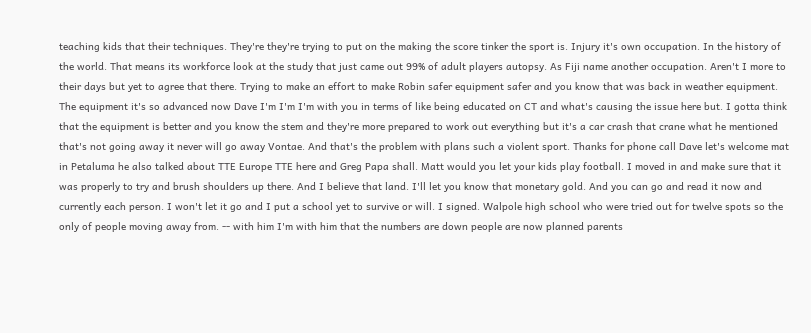teaching kids that their techniques. They're they're trying to put on the making the score tinker the sport is. Injury it's own occupation. In the history of the world. That means its workforce look at the study that just came out 99% of adult players autopsy. As Fiji name another occupation. Aren't I more to their days but yet to agree that there. Trying to make an effort to make Robin safer equipment safer and you know that was back in weather equipment. The equipment it's so advanced now Dave I'm I'm I'm with you in terms of like being educated on CT and what's causing the issue here but. I gotta think that the equipment is better and you know the stem and they're more prepared to work out everything but it's a car crash that crane what he mentioned that's not going away it never will go away Vontae. And that's the problem with plans such a violent sport. Thanks for phone call Dave let's welcome mat in Petaluma he also talked about TTE Europe TTE here and Greg Papa shall. Matt would you let your kids play football. I moved in and make sure that it was properly to try and brush shoulders up there. And I believe that land. I'll let you know that monetary gold. And you can go and read it now and currently each person. I won't let it go and I put a school yet to survive or will. I signed. Walpole high school who were tried out for twelve spots so the only of people moving away from. -- with him I'm with him that the numbers are down people are now planned parents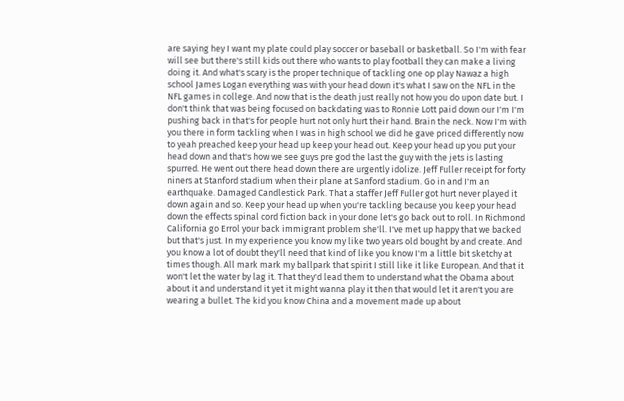are saying hey I want my plate could play soccer or baseball or basketball. So I'm with fear will see but there's still kids out there who wants to play football they can make a living doing it. And what's scary is the proper technique of tackling one op play Nawaz a high school James Logan everything was with your head down it's what I saw on the NFL in the NFL games in college. And now that is the death just really not how you do upon date but. I don't think that was being focused on backdating was to Ronnie Lott paid down our I'm I'm pushing back in that's for people hurt not only hurt their hand. Brain the neck. Now I'm with you there in form tackling when I was in high school we did he gave priced differently now to yeah preached keep your head up keep your head out. Keep your head up you put your head down and that's how we see guys pre god the last the guy with the jets is lasting spurred. He went out there head down there are urgently idolize. Jeff Fuller receipt for forty niners at Stanford stadium when their plane at Sanford stadium. Go in and I'm an earthquake. Damaged Candlestick Park. That a staffer Jeff Fuller got hurt never played it down again and so. Keep your head up when you're tackling because you keep your head down the effects spinal cord fiction back in your done let's go back out to roll. In Richmond California go Errol your back immigrant problem she'll. I've met up happy that we backed but that's just. In my experience you know my like two years old bought by and create. And you know a lot of doubt they'll need that kind of like you know I'm a little bit sketchy at times though. All mark mark my ballpark that spirit I still like it like European. And that it won't let the water by lag it. That they'd lead them to understand what the Obama about about it and understand it yet it might wanna play it then that would let it aren't you are wearing a bullet. The kid you know China and a movement made up about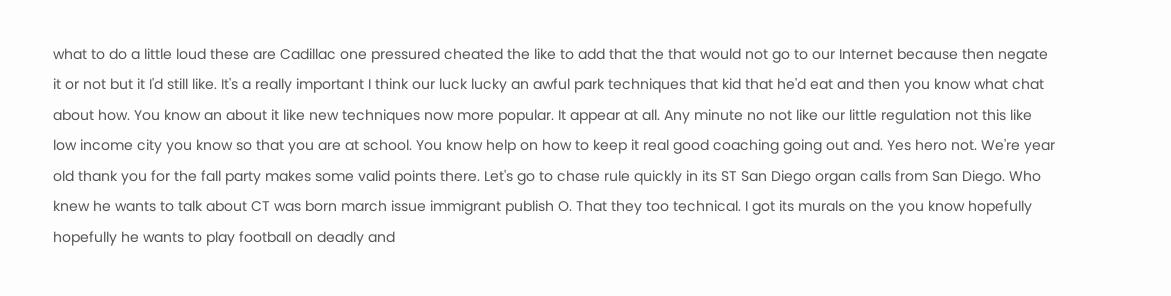what to do a little loud these are Cadillac one pressured cheated the like to add that the that would not go to our Internet because then negate it or not but it I'd still like. It's a really important I think our luck lucky an awful park techniques that kid that he'd eat and then you know what chat about how. You know an about it like new techniques now more popular. It appear at all. Any minute no not like our little regulation not this like low income city you know so that you are at school. You know help on how to keep it real good coaching going out and. Yes hero not. We're year old thank you for the fall party makes some valid points there. Let's go to chase rule quickly in its ST San Diego organ calls from San Diego. Who knew he wants to talk about CT was born march issue immigrant publish O. That they too technical. I got its murals on the you know hopefully hopefully he wants to play football on deadly and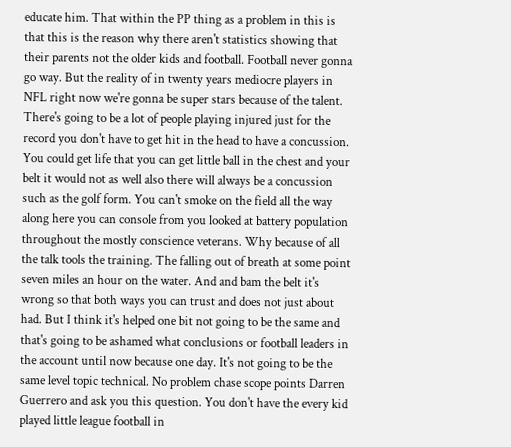educate him. That within the PP thing as a problem in this is that this is the reason why there aren't statistics showing that their parents not the older kids and football. Football never gonna go way. But the reality of in twenty years mediocre players in NFL right now we're gonna be super stars because of the talent. There's going to be a lot of people playing injured just for the record you don't have to get hit in the head to have a concussion. You could get life that you can get little ball in the chest and your belt it would not as well also there will always be a concussion such as the golf form. You can't smoke on the field all the way along here you can console from you looked at battery population throughout the mostly conscience veterans. Why because of all the talk tools the training. The falling out of breath at some point seven miles an hour on the water. And and bam the belt it's wrong so that both ways you can trust and does not just about had. But I think it's helped one bit not going to be the same and that's going to be ashamed what conclusions or football leaders in the account until now because one day. It's not going to be the same level topic technical. No problem chase scope points Darren Guerrero and ask you this question. You don't have the every kid played little league football in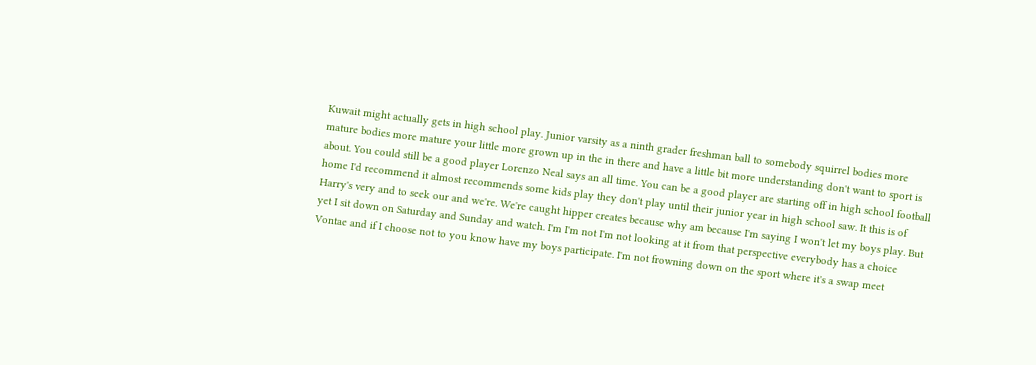Kuwait might actually gets in high school play. Junior varsity as a ninth grader freshman ball to somebody squirrel bodies more mature bodies more mature your little more grown up in the in there and have a little bit more understanding don't want to sport is about. You could still be a good player Lorenzo Neal says an all time. You can be a good player are starting off in high school football home I'd recommend it almost recommends some kids play they don't play until their junior year in high school saw. It this is of Harry's very and to seek our and we're. We're caught hipper creates because why am because I'm saying I won't let my boys play. But yet I sit down on Saturday and Sunday and watch. I'm I'm not I'm not looking at it from that perspective everybody has a choice Vontae and if I choose not to you know have my boys participate. I'm not frowning down on the sport where it's a swap meet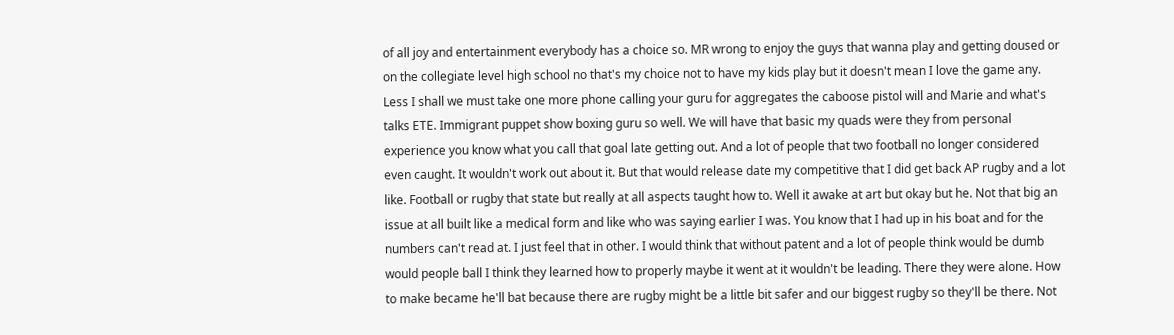of all joy and entertainment everybody has a choice so. MR wrong to enjoy the guys that wanna play and getting doused or on the collegiate level high school no that's my choice not to have my kids play but it doesn't mean I love the game any. Less I shall we must take one more phone calling your guru for aggregates the caboose pistol will and Marie and what's talks ETE. Immigrant puppet show boxing guru so well. We will have that basic my quads were they from personal experience you know what you call that goal late getting out. And a lot of people that two football no longer considered even caught. It wouldn't work out about it. But that would release date my competitive that I did get back AP rugby and a lot like. Football or rugby that state but really at all aspects taught how to. Well it awake at art but okay but he. Not that big an issue at all built like a medical form and like who was saying earlier I was. You know that I had up in his boat and for the numbers can't read at. I just feel that in other. I would think that without patent and a lot of people think would be dumb would people ball I think they learned how to properly maybe it went at it wouldn't be leading. There they were alone. How to make became he'll bat because there are rugby might be a little bit safer and our biggest rugby so they'll be there. Not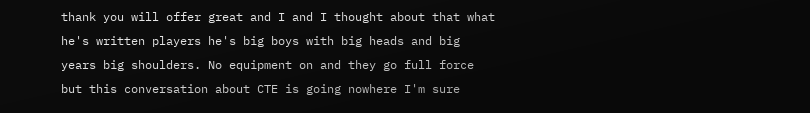thank you will offer great and I and I thought about that what he's written players he's big boys with big heads and big years big shoulders. No equipment on and they go full force but this conversation about CTE is going nowhere I'm sure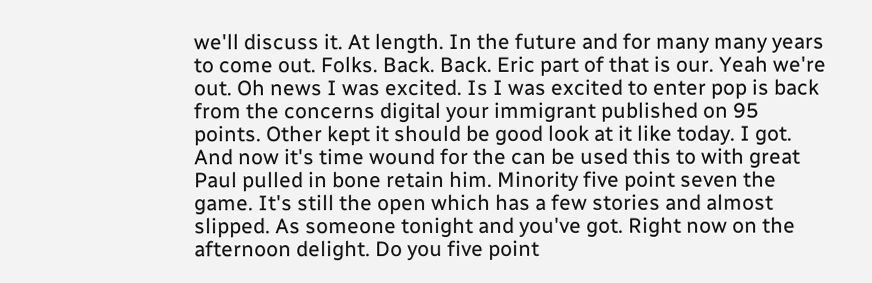we'll discuss it. At length. In the future and for many many years to come out. Folks. Back. Back. Eric part of that is our. Yeah we're out. Oh news I was excited. Is I was excited to enter pop is back from the concerns digital your immigrant published on 95 points. Other kept it should be good look at it like today. I got. And now it's time wound for the can be used this to with great Paul pulled in bone retain him. Minority five point seven the game. It's still the open which has a few stories and almost slipped. As someone tonight and you've got. Right now on the afternoon delight. Do you five point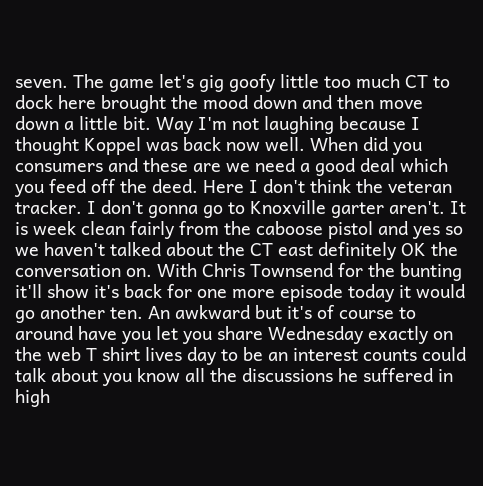seven. The game let's gig goofy little too much CT to dock here brought the mood down and then move down a little bit. Way I'm not laughing because I thought Koppel was back now well. When did you consumers and these are we need a good deal which you feed off the deed. Here I don't think the veteran tracker. I don't gonna go to Knoxville garter aren't. It is week clean fairly from the caboose pistol and yes so we haven't talked about the CT east definitely OK the conversation on. With Chris Townsend for the bunting it'll show it's back for one more episode today it would go another ten. An awkward but it's of course to around have you let you share Wednesday exactly on the web T shirt lives day to be an interest counts could talk about you know all the discussions he suffered in high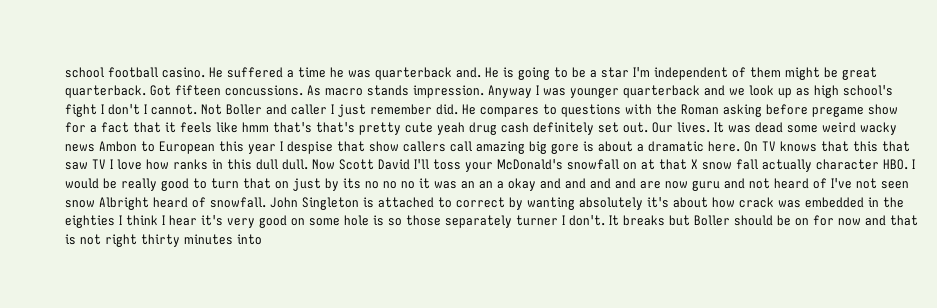school football casino. He suffered a time he was quarterback and. He is going to be a star I'm independent of them might be great quarterback. Got fifteen concussions. As macro stands impression. Anyway I was younger quarterback and we look up as high school's fight I don't I cannot. Not Boller and caller I just remember did. He compares to questions with the Roman asking before pregame show for a fact that it feels like hmm that's that's pretty cute yeah drug cash definitely set out. Our lives. It was dead some weird wacky news Ambon to European this year I despise that show callers call amazing big gore is about a dramatic here. On TV knows that this that saw TV I love how ranks in this dull dull. Now Scott David I'll toss your McDonald's snowfall on at that X snow fall actually character HBO. I would be really good to turn that on just by its no no no it was an an a okay and and and and are now guru and not heard of I've not seen snow Albright heard of snowfall. John Singleton is attached to correct by wanting absolutely it's about how crack was embedded in the eighties I think I hear it's very good on some hole is so those separately turner I don't. It breaks but Boller should be on for now and that is not right thirty minutes into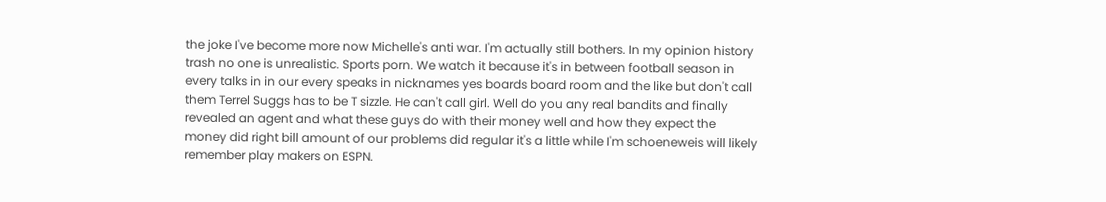the joke I've become more now Michelle's anti war. I'm actually still bothers. In my opinion history trash no one is unrealistic. Sports porn. We watch it because it's in between football season in every talks in in our every speaks in nicknames yes boards board room and the like but don't call them Terrel Suggs has to be T sizzle. He can't call girl. Well do you any real bandits and finally revealed an agent and what these guys do with their money well and how they expect the money did right bill amount of our problems did regular it's a little while I'm schoeneweis will likely remember play makers on ESPN.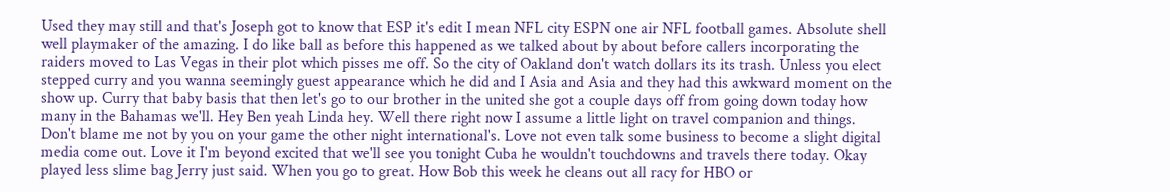Used they may still and that's Joseph got to know that ESP it's edit I mean NFL city ESPN one air NFL football games. Absolute shell well playmaker of the amazing. I do like ball as before this happened as we talked about by about before callers incorporating the raiders moved to Las Vegas in their plot which pisses me off. So the city of Oakland don't watch dollars its its trash. Unless you elect stepped curry and you wanna seemingly guest appearance which he did and I Asia and Asia and they had this awkward moment on the show up. Curry that baby basis that then let's go to our brother in the united she got a couple days off from going down today how many in the Bahamas we'll. Hey Ben yeah Linda hey. Well there right now I assume a little light on travel companion and things. Don't blame me not by you on your game the other night international's. Love not even talk some business to become a slight digital media come out. Love it I'm beyond excited that we'll see you tonight Cuba he wouldn't touchdowns and travels there today. Okay played less slime bag Jerry just said. When you go to great. How Bob this week he cleans out all racy for HBO or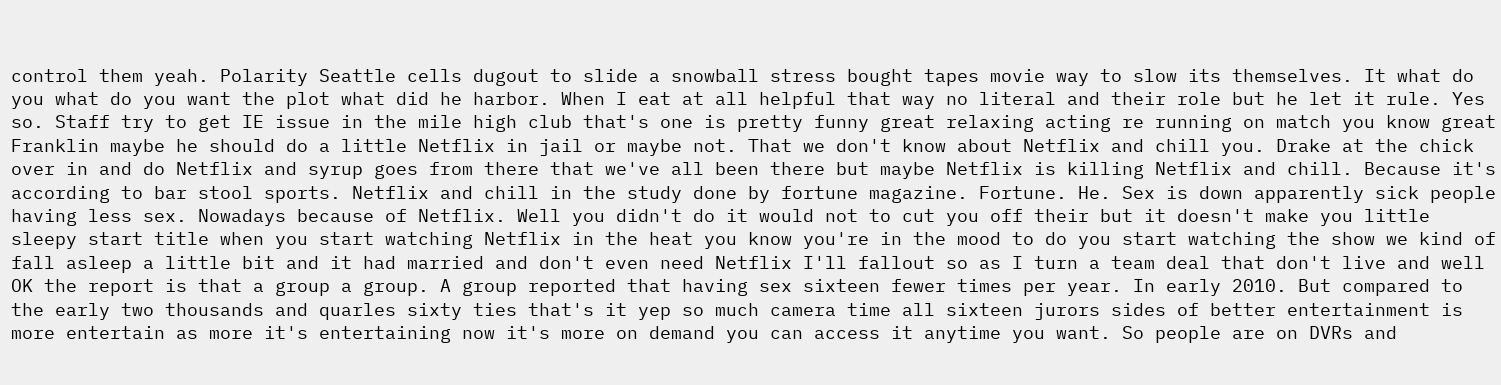control them yeah. Polarity Seattle cells dugout to slide a snowball stress bought tapes movie way to slow its themselves. It what do you what do you want the plot what did he harbor. When I eat at all helpful that way no literal and their role but he let it rule. Yes so. Staff try to get IE issue in the mile high club that's one is pretty funny great relaxing acting re running on match you know great Franklin maybe he should do a little Netflix in jail or maybe not. That we don't know about Netflix and chill you. Drake at the chick over in and do Netflix and syrup goes from there that we've all been there but maybe Netflix is killing Netflix and chill. Because it's according to bar stool sports. Netflix and chill in the study done by fortune magazine. Fortune. He. Sex is down apparently sick people having less sex. Nowadays because of Netflix. Well you didn't do it would not to cut you off their but it doesn't make you little sleepy start title when you start watching Netflix in the heat you know you're in the mood to do you start watching the show we kind of fall asleep a little bit and it had married and don't even need Netflix I'll fallout so as I turn a team deal that don't live and well OK the report is that a group a group. A group reported that having sex sixteen fewer times per year. In early 2010. But compared to the early two thousands and quarles sixty ties that's it yep so much camera time all sixteen jurors sides of better entertainment is more entertain as more it's entertaining now it's more on demand you can access it anytime you want. So people are on DVRs and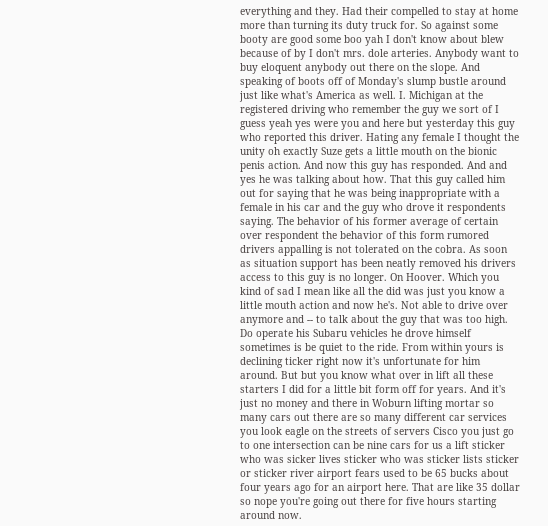everything and they. Had their compelled to stay at home more than turning its duty truck for. So against some booty are good some boo yah I don't know about blew because of by I don't mrs. dole arteries. Anybody want to buy eloquent anybody out there on the slope. And speaking of boots off of Monday's slump bustle around just like what's America as well. I. Michigan at the registered driving who remember the guy we sort of I guess yeah yes were you and here but yesterday this guy who reported this driver. Hating any female I thought the unity oh exactly Suze gets a little mouth on the bionic penis action. And now this guy has responded. And and yes he was talking about how. That this guy called him out for saying that he was being inappropriate with a female in his car and the guy who drove it respondents saying. The behavior of his former average of certain over respondent the behavior of this form rumored drivers appalling is not tolerated on the cobra. As soon as situation support has been neatly removed his drivers access to this guy is no longer. On Hoover. Which you kind of sad I mean like all the did was just you know a little mouth action and now he's. Not able to drive over anymore and -- to talk about the guy that was too high. Do operate his Subaru vehicles he drove himself sometimes is be quiet to the ride. From within yours is declining ticker right now it's unfortunate for him around. But but you know what over in lift all these starters I did for a little bit form off for years. And it's just no money and there in Woburn lifting mortar so many cars out there are so many different car services you look eagle on the streets of servers Cisco you just go to one intersection can be nine cars for us a lift sticker who was sicker lives sticker who was sticker lists sticker or sticker river airport fears used to be 65 bucks about four years ago for an airport here. That are like 35 dollar so nope you're going out there for five hours starting around now.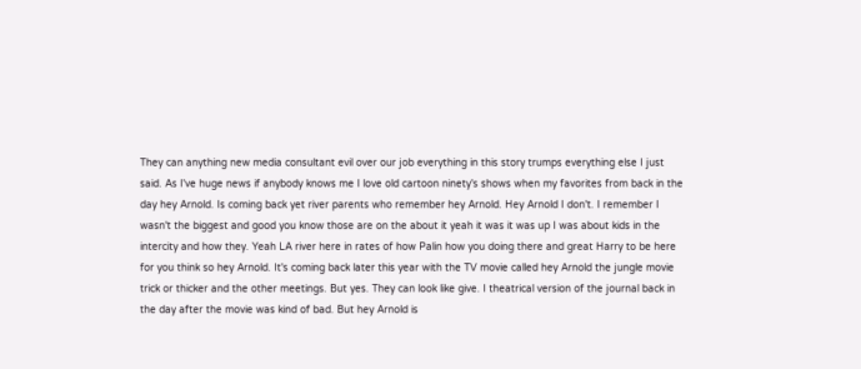They can anything new media consultant evil over our job everything in this story trumps everything else I just said. As I've huge news if anybody knows me I love old cartoon ninety's shows when my favorites from back in the day hey Arnold. Is coming back yet river parents who remember hey Arnold. Hey Arnold I don't. I remember I wasn't the biggest and good you know those are on the about it yeah it was it was up I was about kids in the intercity and how they. Yeah LA river here in rates of how Palin how you doing there and great Harry to be here for you think so hey Arnold. It's coming back later this year with the TV movie called hey Arnold the jungle movie trick or thicker and the other meetings. But yes. They can look like give. I theatrical version of the journal back in the day after the movie was kind of bad. But hey Arnold is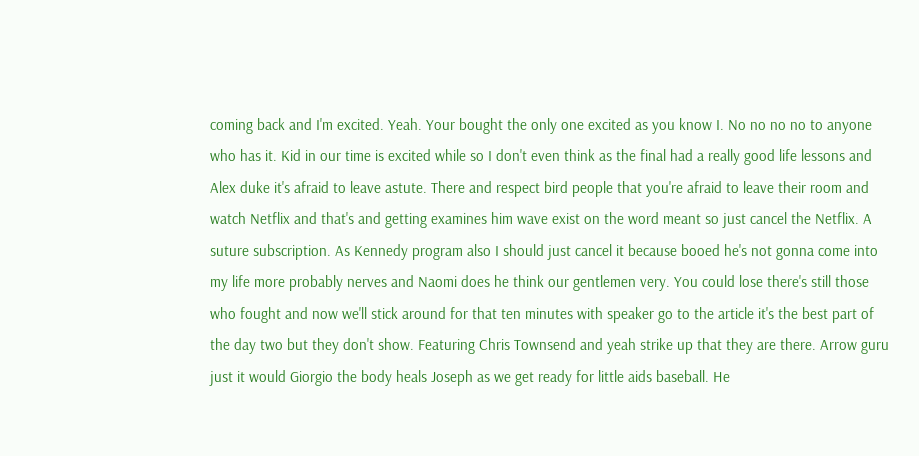coming back and I'm excited. Yeah. Your bought the only one excited as you know I. No no no no to anyone who has it. Kid in our time is excited while so I don't even think as the final had a really good life lessons and Alex duke it's afraid to leave astute. There and respect bird people that you're afraid to leave their room and watch Netflix and that's and getting examines him wave exist on the word meant so just cancel the Netflix. A suture subscription. As Kennedy program also I should just cancel it because booed he's not gonna come into my life more probably nerves and Naomi does he think our gentlemen very. You could lose there's still those who fought and now we'll stick around for that ten minutes with speaker go to the article it's the best part of the day two but they don't show. Featuring Chris Townsend and yeah strike up that they are there. Arrow guru just it would Giorgio the body heals Joseph as we get ready for little aids baseball. He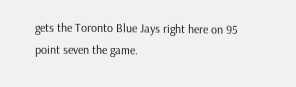gets the Toronto Blue Jays right here on 95 point seven the game.